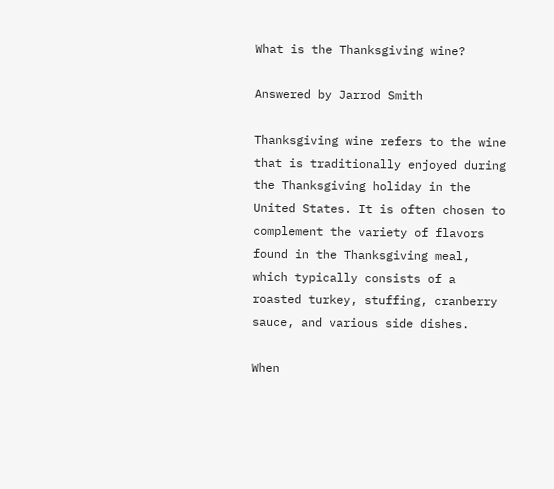What is the Thanksgiving wine?

Answered by Jarrod Smith

Thanksgiving wine refers to the wine that is traditionally enjoyed during the Thanksgiving holiday in the United States. It is often chosen to complement the variety of flavors found in the Thanksgiving meal, which typically consists of a roasted turkey, stuffing, cranberry sauce, and various side dishes.

When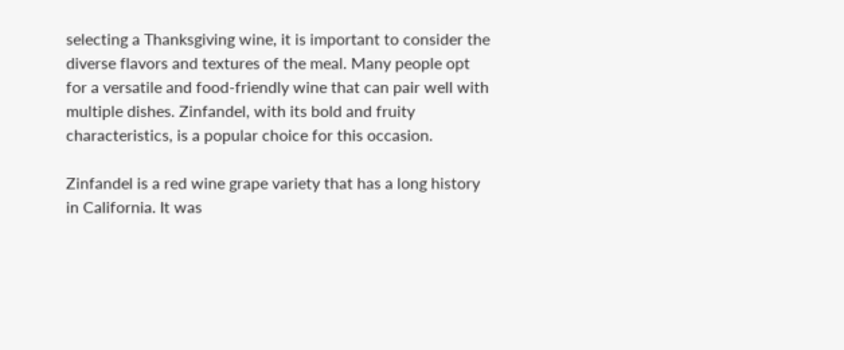selecting a Thanksgiving wine, it is important to consider the diverse flavors and textures of the meal. Many people opt for a versatile and food-friendly wine that can pair well with multiple dishes. Zinfandel, with its bold and fruity characteristics, is a popular choice for this occasion.

Zinfandel is a red wine grape variety that has a long history in California. It was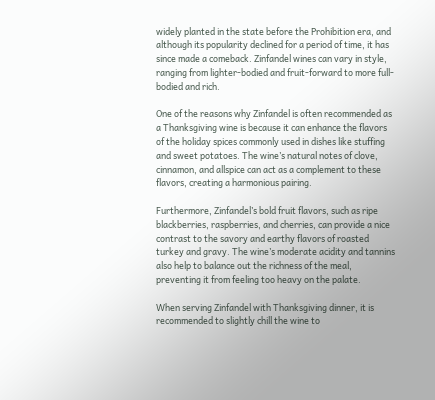widely planted in the state before the Prohibition era, and although its popularity declined for a period of time, it has since made a comeback. Zinfandel wines can vary in style, ranging from lighter-bodied and fruit-forward to more full-bodied and rich.

One of the reasons why Zinfandel is often recommended as a Thanksgiving wine is because it can enhance the flavors of the holiday spices commonly used in dishes like stuffing and sweet potatoes. The wine’s natural notes of clove, cinnamon, and allspice can act as a complement to these flavors, creating a harmonious pairing.

Furthermore, Zinfandel’s bold fruit flavors, such as ripe blackberries, raspberries, and cherries, can provide a nice contrast to the savory and earthy flavors of roasted turkey and gravy. The wine’s moderate acidity and tannins also help to balance out the richness of the meal, preventing it from feeling too heavy on the palate.

When serving Zinfandel with Thanksgiving dinner, it is recommended to slightly chill the wine to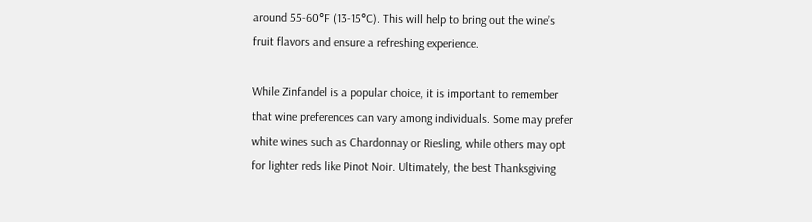around 55-60°F (13-15°C). This will help to bring out the wine’s fruit flavors and ensure a refreshing experience.

While Zinfandel is a popular choice, it is important to remember that wine preferences can vary among individuals. Some may prefer white wines such as Chardonnay or Riesling, while others may opt for lighter reds like Pinot Noir. Ultimately, the best Thanksgiving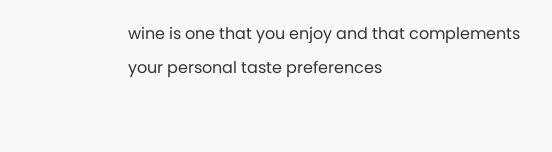wine is one that you enjoy and that complements your personal taste preferences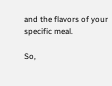and the flavors of your specific meal.

So,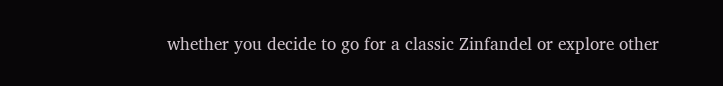whether you decide to go for a classic Zinfandel or explore other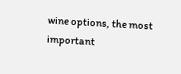wine options, the most important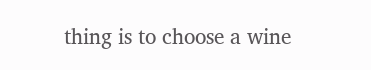thing is to choose a wine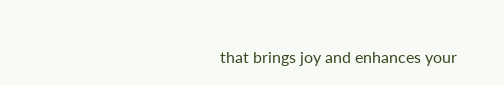that brings joy and enhances your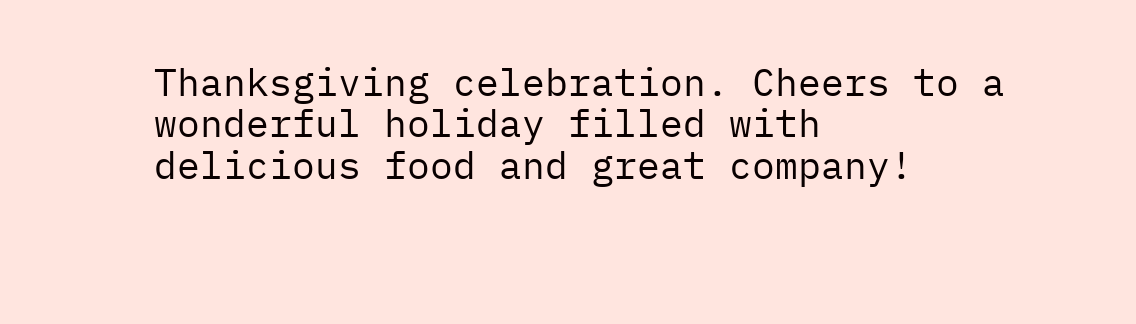Thanksgiving celebration. Cheers to a wonderful holiday filled with delicious food and great company!